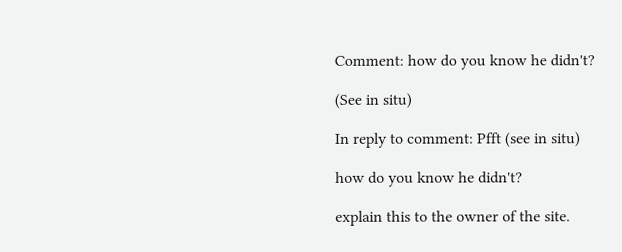Comment: how do you know he didn't?

(See in situ)

In reply to comment: Pfft (see in situ)

how do you know he didn't?

explain this to the owner of the site.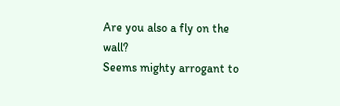Are you also a fly on the wall?
Seems mighty arrogant to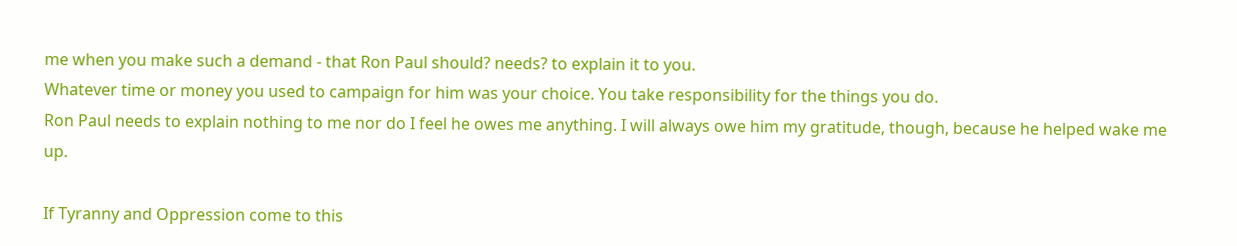me when you make such a demand - that Ron Paul should? needs? to explain it to you.
Whatever time or money you used to campaign for him was your choice. You take responsibility for the things you do.
Ron Paul needs to explain nothing to me nor do I feel he owes me anything. I will always owe him my gratitude, though, because he helped wake me up.

If Tyranny and Oppression come to this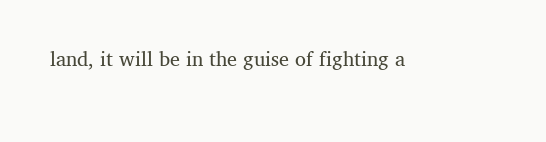land, it will be in the guise of fighting a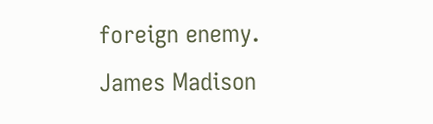foreign enemy.
James Madison